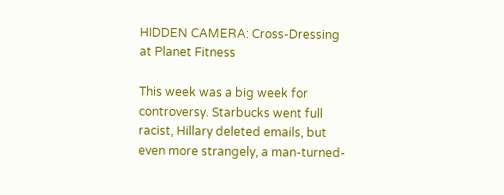HIDDEN CAMERA: Cross-Dressing at Planet Fitness

This week was a big week for controversy. Starbucks went full racist, Hillary deleted emails, but even more strangely, a man-turned-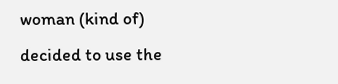woman (kind of) decided to use the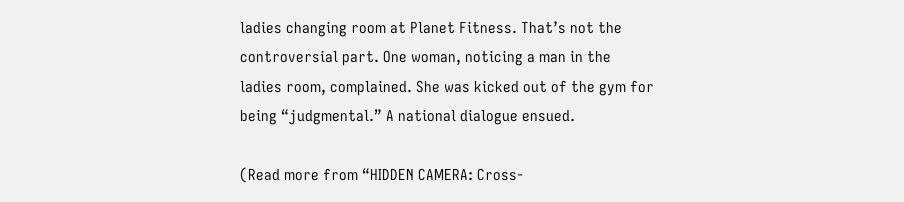ladies changing room at Planet Fitness. That’s not the controversial part. One woman, noticing a man in the ladies room, complained. She was kicked out of the gym for being “judgmental.” A national dialogue ensued.

(Read more from “HIDDEN CAMERA: Cross-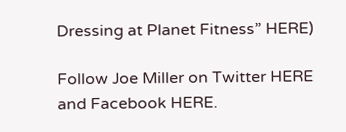Dressing at Planet Fitness” HERE)

Follow Joe Miller on Twitter HERE and Facebook HERE.